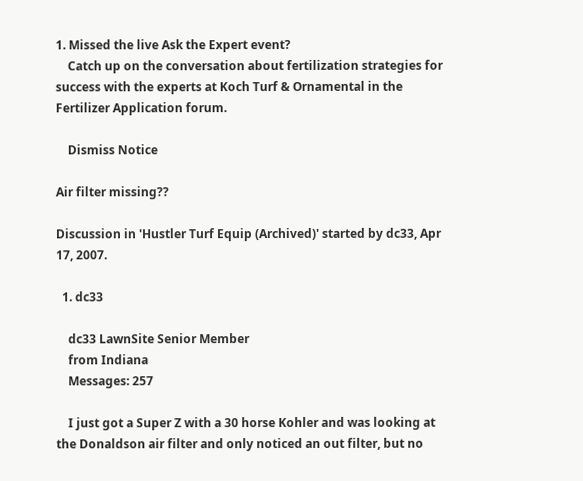1. Missed the live Ask the Expert event?
    Catch up on the conversation about fertilization strategies for success with the experts at Koch Turf & Ornamental in the Fertilizer Application forum.

    Dismiss Notice

Air filter missing??

Discussion in 'Hustler Turf Equip (Archived)' started by dc33, Apr 17, 2007.

  1. dc33

    dc33 LawnSite Senior Member
    from Indiana
    Messages: 257

    I just got a Super Z with a 30 horse Kohler and was looking at the Donaldson air filter and only noticed an out filter, but no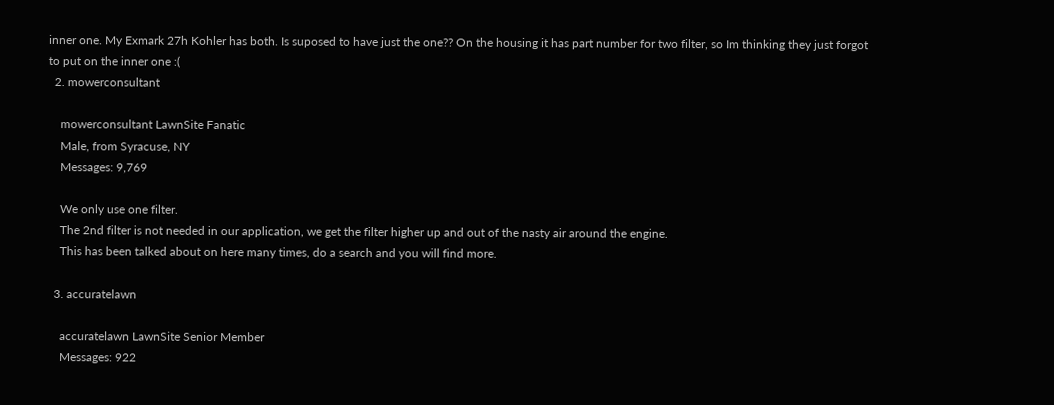inner one. My Exmark 27h Kohler has both. Is suposed to have just the one?? On the housing it has part number for two filter, so Im thinking they just forgot to put on the inner one :(
  2. mowerconsultant

    mowerconsultant LawnSite Fanatic
    Male, from Syracuse, NY
    Messages: 9,769

    We only use one filter.
    The 2nd filter is not needed in our application, we get the filter higher up and out of the nasty air around the engine.
    This has been talked about on here many times, do a search and you will find more.

  3. accuratelawn

    accuratelawn LawnSite Senior Member
    Messages: 922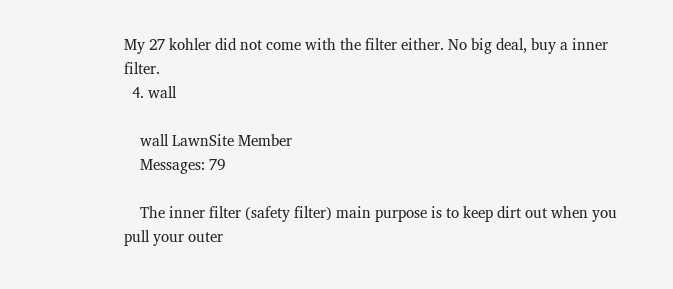My 27 kohler did not come with the filter either. No big deal, buy a inner filter.
  4. wall

    wall LawnSite Member
    Messages: 79

    The inner filter (safety filter) main purpose is to keep dirt out when you pull your outer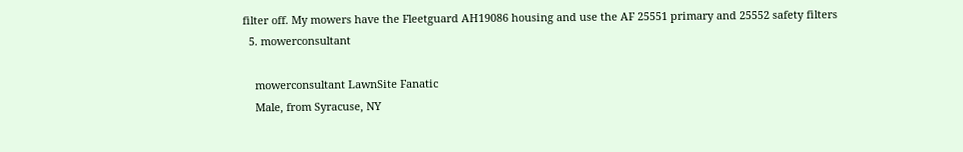filter off. My mowers have the Fleetguard AH19086 housing and use the AF 25551 primary and 25552 safety filters
  5. mowerconsultant

    mowerconsultant LawnSite Fanatic
    Male, from Syracuse, NY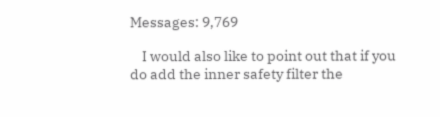Messages: 9,769

    I would also like to point out that if you do add the inner safety filter the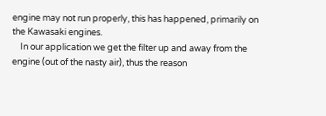engine may not run properly, this has happened, primarily on the Kawasaki engines.
    In our application we get the filter up and away from the engine (out of the nasty air), thus the reason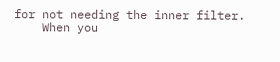for not needing the inner filter.
    When you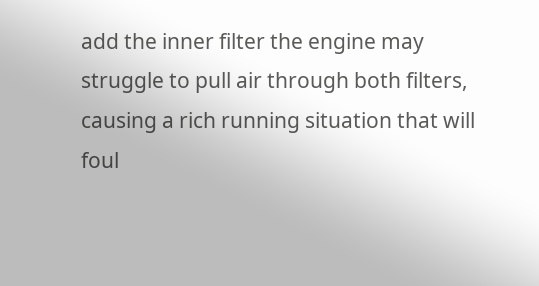add the inner filter the engine may struggle to pull air through both filters, causing a rich running situation that will foul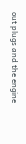out plugs and the engine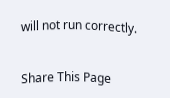will not run correctly.


Share This Page